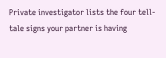Private investigator lists the four tell-tale signs your partner is having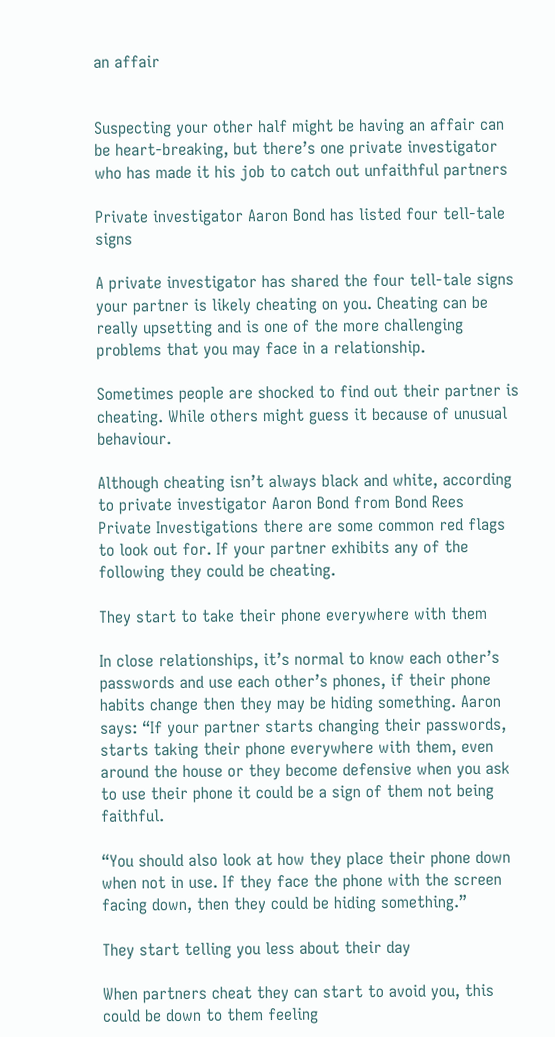an affair


Suspecting your other half might be having an affair can be heart-breaking, but there’s one private investigator who has made it his job to catch out unfaithful partners

Private investigator Aaron Bond has listed four tell-tale signs

A private investigator has shared the four tell-tale signs your partner is likely cheating on you. Cheating can be really upsetting and is one of the more challenging problems that you may face in a relationship.

Sometimes people are shocked to find out their partner is cheating. While others might guess it because of unusual behaviour.

Although cheating isn’t always black and white, according to private investigator Aaron Bond from Bond Rees Private Investigations there are some common red flags to look out for. If your partner exhibits any of the following they could be cheating.

They start to take their phone everywhere with them

In close relationships, it’s normal to know each other’s passwords and use each other’s phones, if their phone habits change then they may be hiding something. Aaron says: “If your partner starts changing their passwords, starts taking their phone everywhere with them, even around the house or they become defensive when you ask to use their phone it could be a sign of them not being faithful.

“You should also look at how they place their phone down when not in use. If they face the phone with the screen facing down, then they could be hiding something.”

They start telling you less about their day

When partners cheat they can start to avoid you, this could be down to them feeling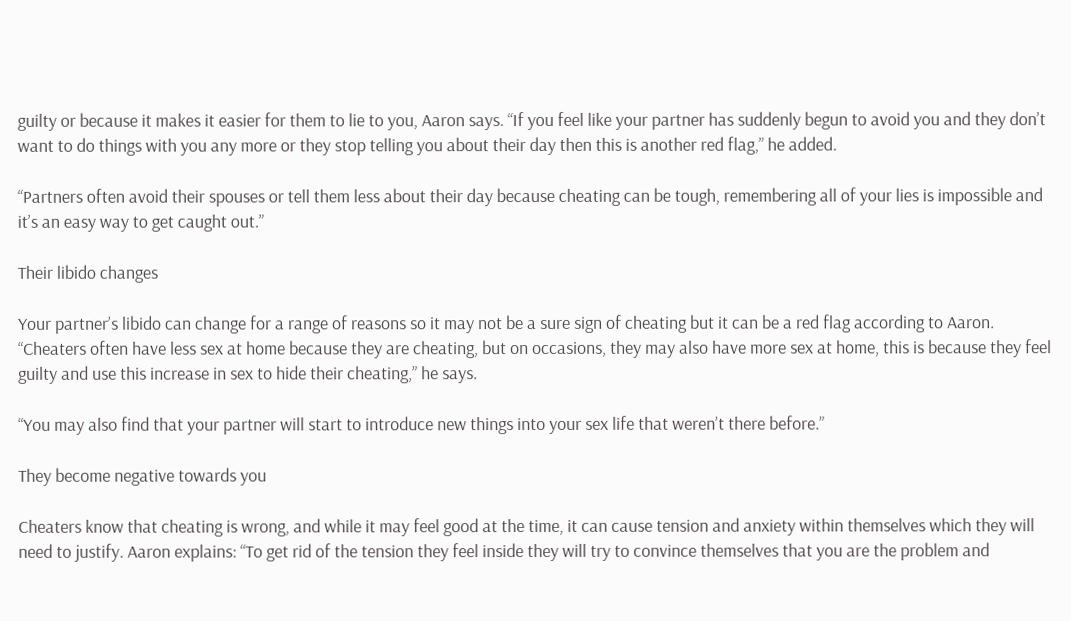guilty or because it makes it easier for them to lie to you, Aaron says. “If you feel like your partner has suddenly begun to avoid you and they don’t want to do things with you any more or they stop telling you about their day then this is another red flag,” he added.

“Partners often avoid their spouses or tell them less about their day because cheating can be tough, remembering all of your lies is impossible and it’s an easy way to get caught out.”

Their libido changes

Your partner’s libido can change for a range of reasons so it may not be a sure sign of cheating but it can be a red flag according to Aaron. “Cheaters often have less sex at home because they are cheating, but on occasions, they may also have more sex at home, this is because they feel guilty and use this increase in sex to hide their cheating,” he says.

“You may also find that your partner will start to introduce new things into your sex life that weren’t there before.”

They become negative towards you

Cheaters know that cheating is wrong, and while it may feel good at the time, it can cause tension and anxiety within themselves which they will need to justify. Aaron explains: “To get rid of the tension they feel inside they will try to convince themselves that you are the problem and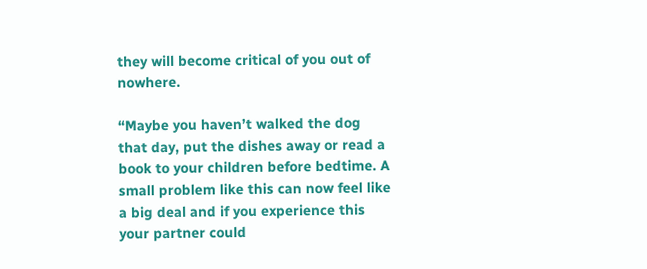they will become critical of you out of nowhere.

“Maybe you haven’t walked the dog that day, put the dishes away or read a book to your children before bedtime. A small problem like this can now feel like a big deal and if you experience this your partner could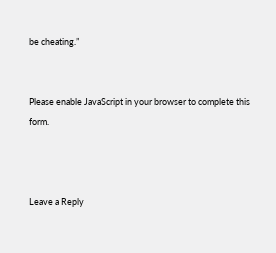be cheating.”


Please enable JavaScript in your browser to complete this form.



Leave a Reply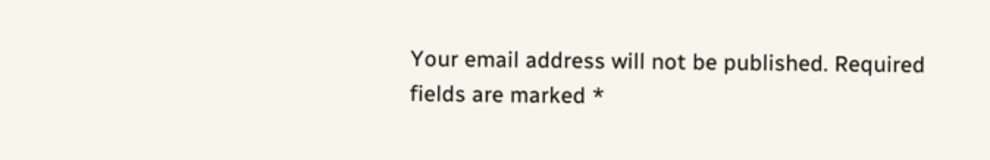Your email address will not be published. Required fields are marked *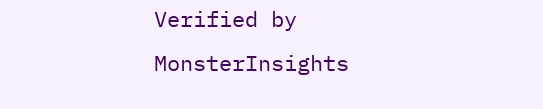Verified by MonsterInsights